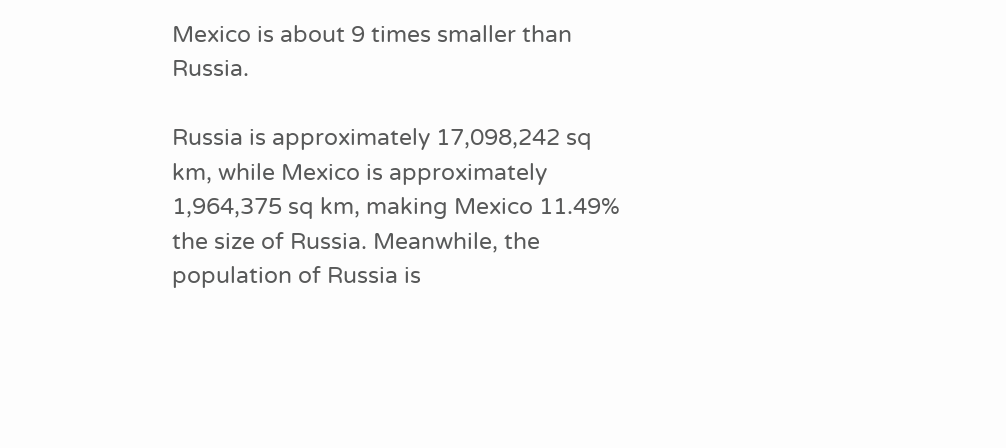Mexico is about 9 times smaller than Russia.

Russia is approximately 17,098,242 sq km, while Mexico is approximately 1,964,375 sq km, making Mexico 11.49% the size of Russia. Meanwhile, the population of Russia is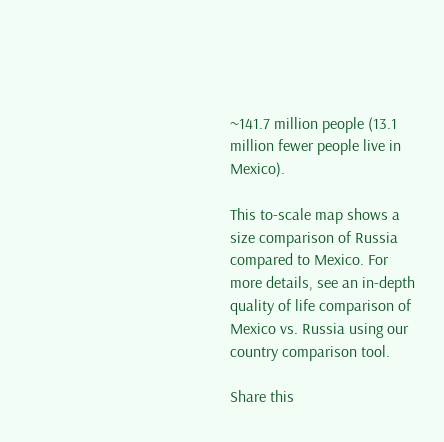~141.7 million people (13.1 million fewer people live in Mexico).

This to-scale map shows a size comparison of Russia compared to Mexico. For more details, see an in-depth quality of life comparison of Mexico vs. Russia using our country comparison tool.

Share this